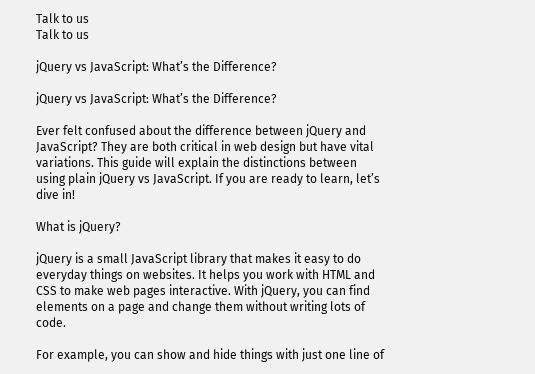Talk to us
Talk to us

jQuery vs JavaScript: What’s the Difference?

jQuery vs JavaScript: What’s the Difference?

Ever felt confused about the difference between jQuery and JavaScript? They are both critical in web design but have vital variations. This guide will explain the distinctions between using plain jQuery vs JavaScript. If you are ready to learn, let’s dive in!

What is jQuery?

jQuery is a small JavaScript library that makes it easy to do everyday things on websites. It helps you work with HTML and CSS to make web pages interactive. With jQuery, you can find elements on a page and change them without writing lots of code.

For example, you can show and hide things with just one line of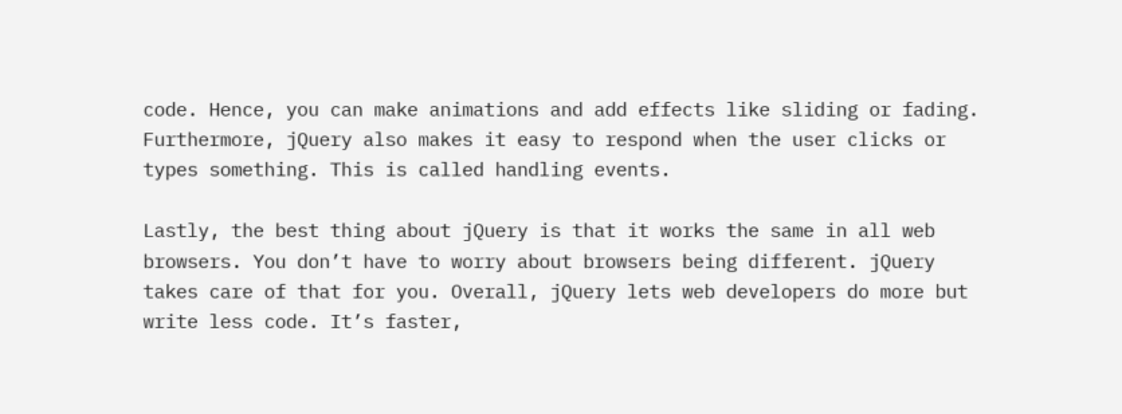code. Hence, you can make animations and add effects like sliding or fading. Furthermore, jQuery also makes it easy to respond when the user clicks or types something. This is called handling events.

Lastly, the best thing about jQuery is that it works the same in all web browsers. You don’t have to worry about browsers being different. jQuery takes care of that for you. Overall, jQuery lets web developers do more but write less code. It’s faster,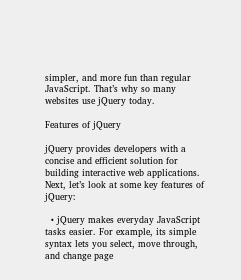simpler, and more fun than regular JavaScript. That’s why so many websites use jQuery today.

Features of jQuery

jQuery provides developers with a concise and efficient solution for building interactive web applications. Next, let’s look at some key features of jQuery:

  • jQuery makes everyday JavaScript tasks easier. For example, its simple syntax lets you select, move through, and change page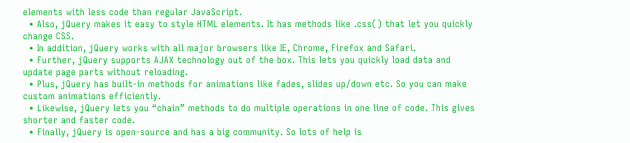elements with less code than regular JavaScript.
  • Also, jQuery makes it easy to style HTML elements. It has methods like .css() that let you quickly change CSS.
  • In addition, jQuery works with all major browsers like IE, Chrome, Firefox and Safari.
  • Further, jQuery supports AJAX technology out of the box. This lets you quickly load data and update page parts without reloading.
  • Plus, jQuery has built-in methods for animations like fades, slides up/down etc. So you can make custom animations efficiently.
  • Likewise, jQuery lets you “chain” methods to do multiple operations in one line of code. This gives shorter and faster code.
  • Finally, jQuery is open-source and has a big community. So lots of help is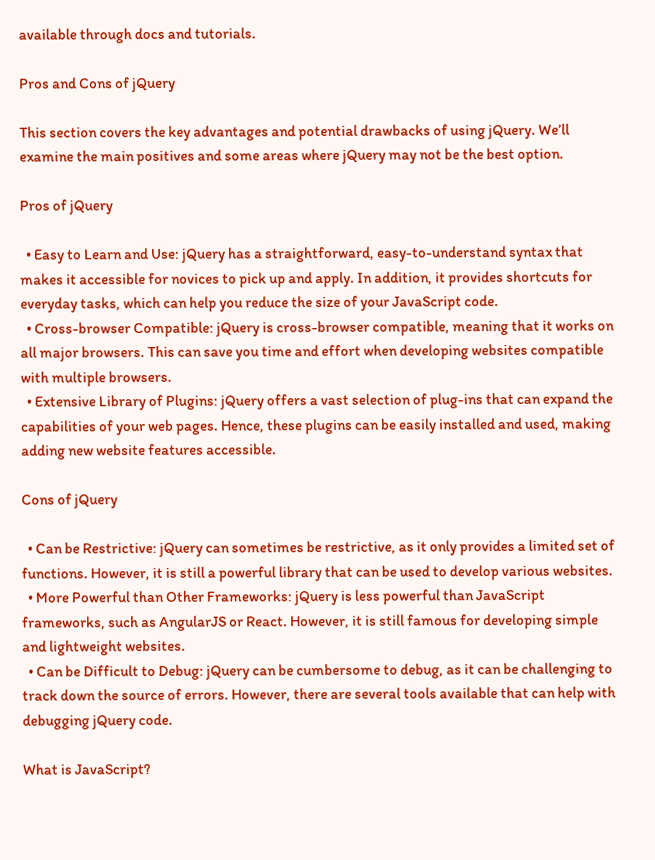available through docs and tutorials.

Pros and Cons of jQuery

This section covers the key advantages and potential drawbacks of using jQuery. We’ll examine the main positives and some areas where jQuery may not be the best option.

Pros of jQuery

  • Easy to Learn and Use: jQuery has a straightforward, easy-to-understand syntax that makes it accessible for novices to pick up and apply. In addition, it provides shortcuts for everyday tasks, which can help you reduce the size of your JavaScript code.
  • Cross-browser Compatible: jQuery is cross-browser compatible, meaning that it works on all major browsers. This can save you time and effort when developing websites compatible with multiple browsers.
  • Extensive Library of Plugins: jQuery offers a vast selection of plug-ins that can expand the capabilities of your web pages. Hence, these plugins can be easily installed and used, making adding new website features accessible.

Cons of jQuery

  • Can be Restrictive: jQuery can sometimes be restrictive, as it only provides a limited set of functions. However, it is still a powerful library that can be used to develop various websites.
  • More Powerful than Other Frameworks: jQuery is less powerful than JavaScript frameworks, such as AngularJS or React. However, it is still famous for developing simple and lightweight websites.
  • Can be Difficult to Debug: jQuery can be cumbersome to debug, as it can be challenging to track down the source of errors. However, there are several tools available that can help with debugging jQuery code.

What is JavaScript?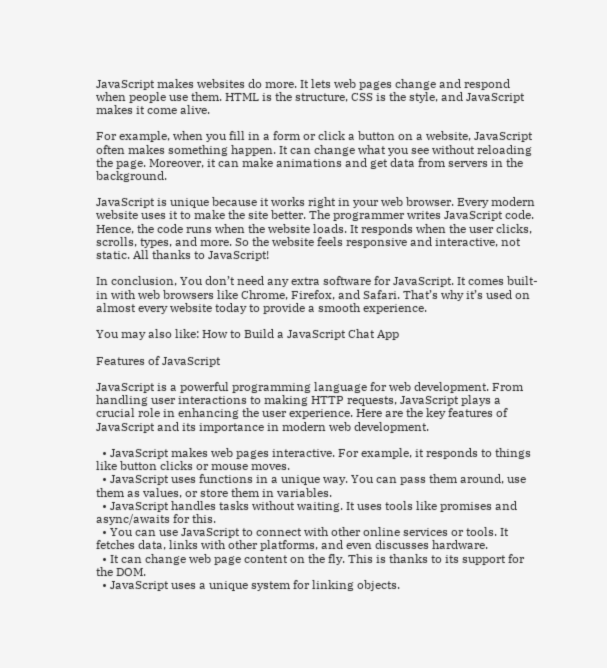JavaScript makes websites do more. It lets web pages change and respond when people use them. HTML is the structure, CSS is the style, and JavaScript makes it come alive.

For example, when you fill in a form or click a button on a website, JavaScript often makes something happen. It can change what you see without reloading the page. Moreover, it can make animations and get data from servers in the background.

JavaScript is unique because it works right in your web browser. Every modern website uses it to make the site better. The programmer writes JavaScript code. Hence, the code runs when the website loads. It responds when the user clicks, scrolls, types, and more. So the website feels responsive and interactive, not static. All thanks to JavaScript!

In conclusion, You don’t need any extra software for JavaScript. It comes built-in with web browsers like Chrome, Firefox, and Safari. That’s why it’s used on almost every website today to provide a smooth experience.

You may also like: How to Build a JavaScript Chat App

Features of JavaScript

JavaScript is a powerful programming language for web development. From handling user interactions to making HTTP requests, JavaScript plays a crucial role in enhancing the user experience. Here are the key features of JavaScript and its importance in modern web development.

  • JavaScript makes web pages interactive. For example, it responds to things like button clicks or mouse moves.
  • JavaScript uses functions in a unique way. You can pass them around, use them as values, or store them in variables.
  • JavaScript handles tasks without waiting. It uses tools like promises and async/awaits for this.
  • You can use JavaScript to connect with other online services or tools. It fetches data, links with other platforms, and even discusses hardware.
  • It can change web page content on the fly. This is thanks to its support for the DOM.
  • JavaScript uses a unique system for linking objects.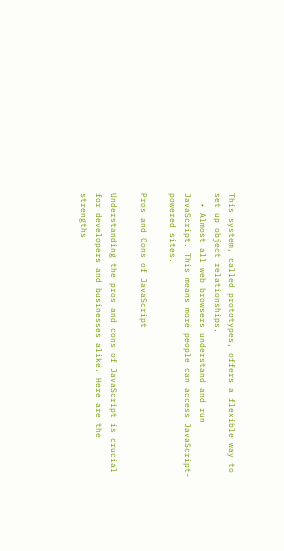This system, called prototypes, offers a flexible way to set up object relationships.
  • Almost all web browsers understand and run JavaScript. This means more people can access JavaScript-powered sites.

Pros and Cons of JavaScript

Understanding the pros and cons of JavaScript is crucial for developers and businesses alike. Here are the strengths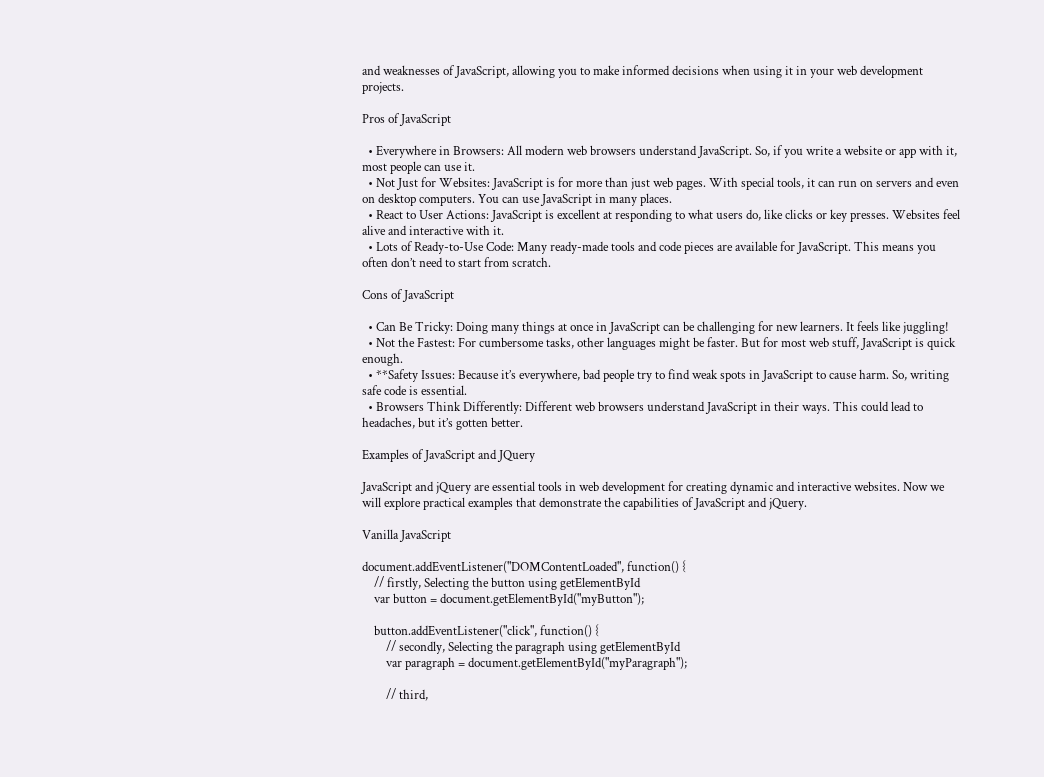and weaknesses of JavaScript, allowing you to make informed decisions when using it in your web development projects.

Pros of JavaScript

  • Everywhere in Browsers: All modern web browsers understand JavaScript. So, if you write a website or app with it, most people can use it.
  • Not Just for Websites: JavaScript is for more than just web pages. With special tools, it can run on servers and even on desktop computers. You can use JavaScript in many places.
  • React to User Actions: JavaScript is excellent at responding to what users do, like clicks or key presses. Websites feel alive and interactive with it.
  • Lots of Ready-to-Use Code: Many ready-made tools and code pieces are available for JavaScript. This means you often don’t need to start from scratch.

Cons of JavaScript

  • Can Be Tricky: Doing many things at once in JavaScript can be challenging for new learners. It feels like juggling!
  • Not the Fastest: For cumbersome tasks, other languages might be faster. But for most web stuff, JavaScript is quick enough.
  • **Safety Issues: Because it’s everywhere, bad people try to find weak spots in JavaScript to cause harm. So, writing safe code is essential.
  • Browsers Think Differently: Different web browsers understand JavaScript in their ways. This could lead to headaches, but it’s gotten better.

Examples of JavaScript and JQuery

JavaScript and jQuery are essential tools in web development for creating dynamic and interactive websites. Now we will explore practical examples that demonstrate the capabilities of JavaScript and jQuery.

Vanilla JavaScript

document.addEventListener("DOMContentLoaded", function() {
    // firstly, Selecting the button using getElementById
    var button = document.getElementById("myButton");

    button.addEventListener("click", function() {
        // secondly, Selecting the paragraph using getElementById
        var paragraph = document.getElementById("myParagraph");

        // third,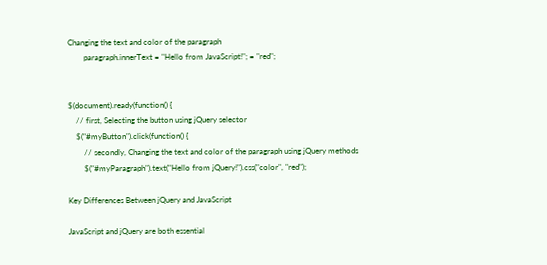Changing the text and color of the paragraph
        paragraph.innerText = "Hello from JavaScript!"; = "red";


$(document).ready(function() {
    // first, Selecting the button using jQuery selector
    $("#myButton").click(function() {
        // secondly, Changing the text and color of the paragraph using jQuery methods
        $("#myParagraph").text("Hello from jQuery!").css("color", "red");

Key Differences Between jQuery and JavaScript

JavaScript and jQuery are both essential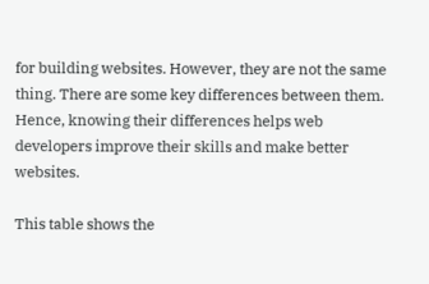for building websites. However, they are not the same thing. There are some key differences between them. Hence, knowing their differences helps web developers improve their skills and make better websites.

This table shows the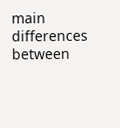main differences between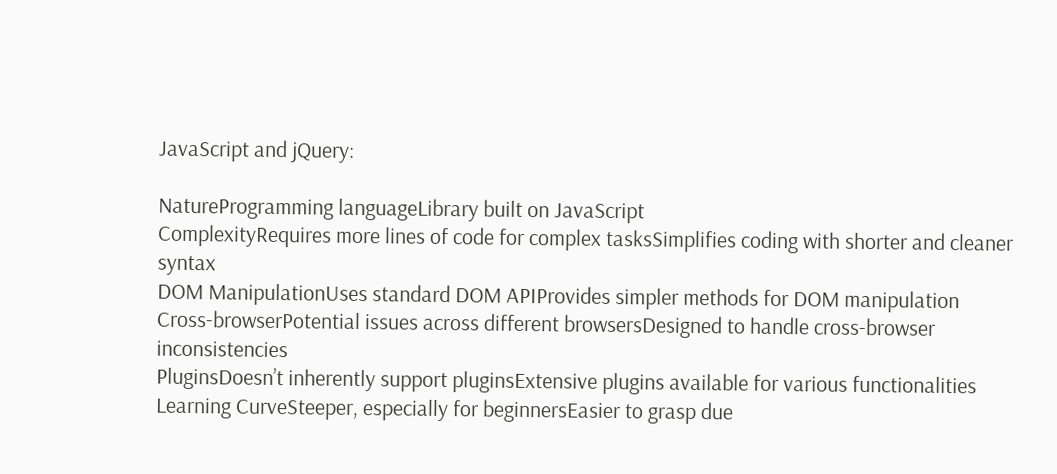JavaScript and jQuery:

NatureProgramming languageLibrary built on JavaScript
ComplexityRequires more lines of code for complex tasksSimplifies coding with shorter and cleaner syntax
DOM ManipulationUses standard DOM APIProvides simpler methods for DOM manipulation
Cross-browserPotential issues across different browsersDesigned to handle cross-browser inconsistencies
PluginsDoesn’t inherently support pluginsExtensive plugins available for various functionalities
Learning CurveSteeper, especially for beginnersEasier to grasp due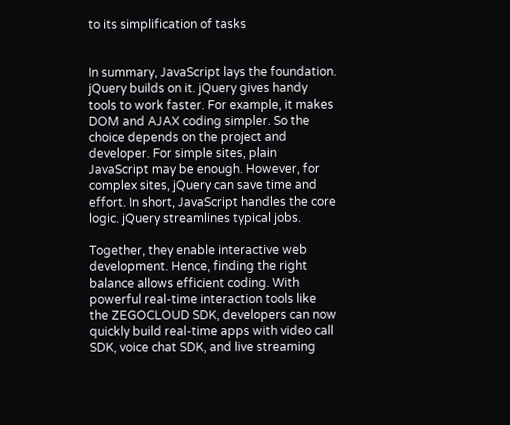to its simplification of tasks


In summary, JavaScript lays the foundation. jQuery builds on it. jQuery gives handy tools to work faster. For example, it makes DOM and AJAX coding simpler. So the choice depends on the project and developer. For simple sites, plain JavaScript may be enough. However, for complex sites, jQuery can save time and effort. In short, JavaScript handles the core logic. jQuery streamlines typical jobs.

Together, they enable interactive web development. Hence, finding the right balance allows efficient coding. With powerful real-time interaction tools like the ZEGOCLOUD SDK, developers can now quickly build real-time apps with video call SDK, voice chat SDK, and live streaming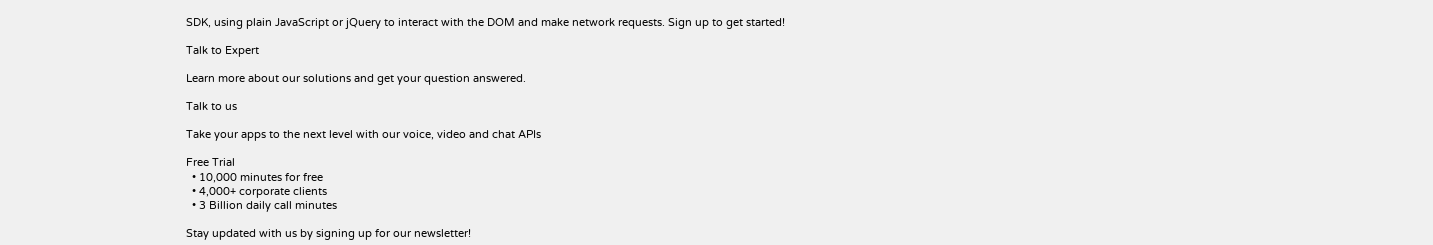SDK, using plain JavaScript or jQuery to interact with the DOM and make network requests. Sign up to get started!

Talk to Expert

Learn more about our solutions and get your question answered.

Talk to us

Take your apps to the next level with our voice, video and chat APIs

Free Trial
  • 10,000 minutes for free
  • 4,000+ corporate clients
  • 3 Billion daily call minutes

Stay updated with us by signing up for our newsletter!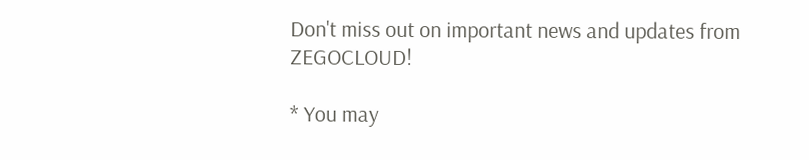Don't miss out on important news and updates from ZEGOCLOUD!

* You may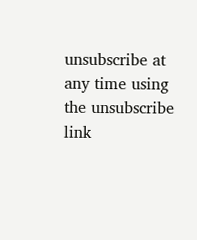unsubscribe at any time using the unsubscribe link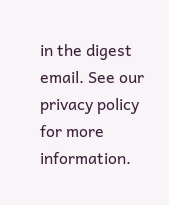in the digest email. See our privacy policy for more information.